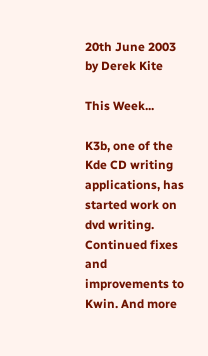20th June 2003 by Derek Kite

This Week...

K3b, one of the Kde CD writing applications, has started work on dvd writing. Continued fixes and improvements to Kwin. And more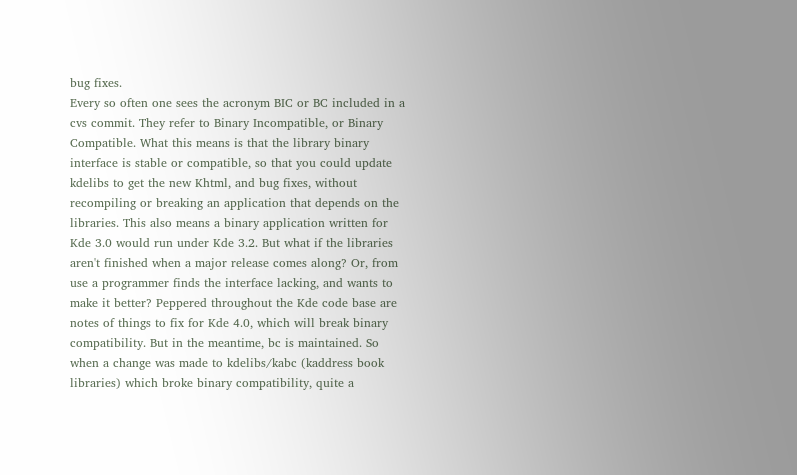bug fixes.
Every so often one sees the acronym BIC or BC included in a cvs commit. They refer to Binary Incompatible, or Binary Compatible. What this means is that the library binary interface is stable or compatible, so that you could update kdelibs to get the new Khtml, and bug fixes, without recompiling or breaking an application that depends on the libraries. This also means a binary application written for Kde 3.0 would run under Kde 3.2. But what if the libraries aren't finished when a major release comes along? Or, from use a programmer finds the interface lacking, and wants to make it better? Peppered throughout the Kde code base are notes of things to fix for Kde 4.0, which will break binary compatibility. But in the meantime, bc is maintained. So when a change was made to kdelibs/kabc (kaddress book libraries) which broke binary compatibility, quite a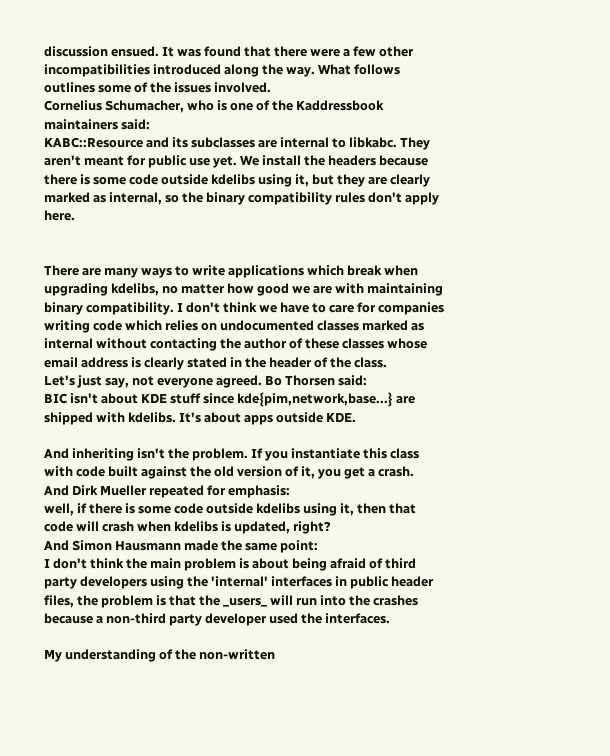discussion ensued. It was found that there were a few other incompatibilities introduced along the way. What follows outlines some of the issues involved.
Cornelius Schumacher, who is one of the Kaddressbook maintainers said:
KABC::Resource and its subclasses are internal to libkabc. They aren't meant for public use yet. We install the headers because there is some code outside kdelibs using it, but they are clearly marked as internal, so the binary compatibility rules don't apply here.


There are many ways to write applications which break when upgrading kdelibs, no matter how good we are with maintaining binary compatibility. I don't think we have to care for companies writing code which relies on undocumented classes marked as internal without contacting the author of these classes whose email address is clearly stated in the header of the class.
Let's just say, not everyone agreed. Bo Thorsen said:
BIC isn't about KDE stuff since kde{pim,network,base...} are shipped with kdelibs. It's about apps outside KDE.

And inheriting isn't the problem. If you instantiate this class with code built against the old version of it, you get a crash.
And Dirk Mueller repeated for emphasis:
well, if there is some code outside kdelibs using it, then that code will crash when kdelibs is updated, right?
And Simon Hausmann made the same point:
I don't think the main problem is about being afraid of third party developers using the 'internal' interfaces in public header files, the problem is that the _users_ will run into the crashes because a non-third party developer used the interfaces.

My understanding of the non-written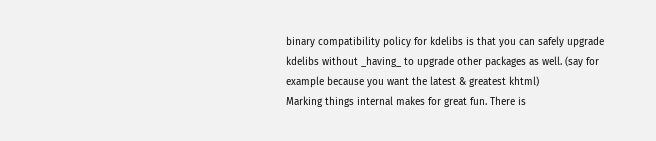binary compatibility policy for kdelibs is that you can safely upgrade kdelibs without _having_ to upgrade other packages as well. (say for example because you want the latest & greatest khtml)
Marking things internal makes for great fun. There is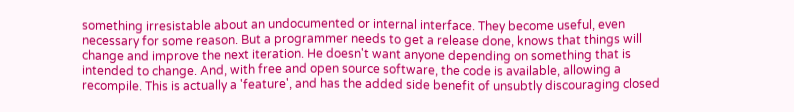something irresistable about an undocumented or internal interface. They become useful, even necessary for some reason. But a programmer needs to get a release done, knows that things will change and improve the next iteration. He doesn't want anyone depending on something that is intended to change. And, with free and open source software, the code is available, allowing a recompile. This is actually a 'feature', and has the added side benefit of unsubtly discouraging closed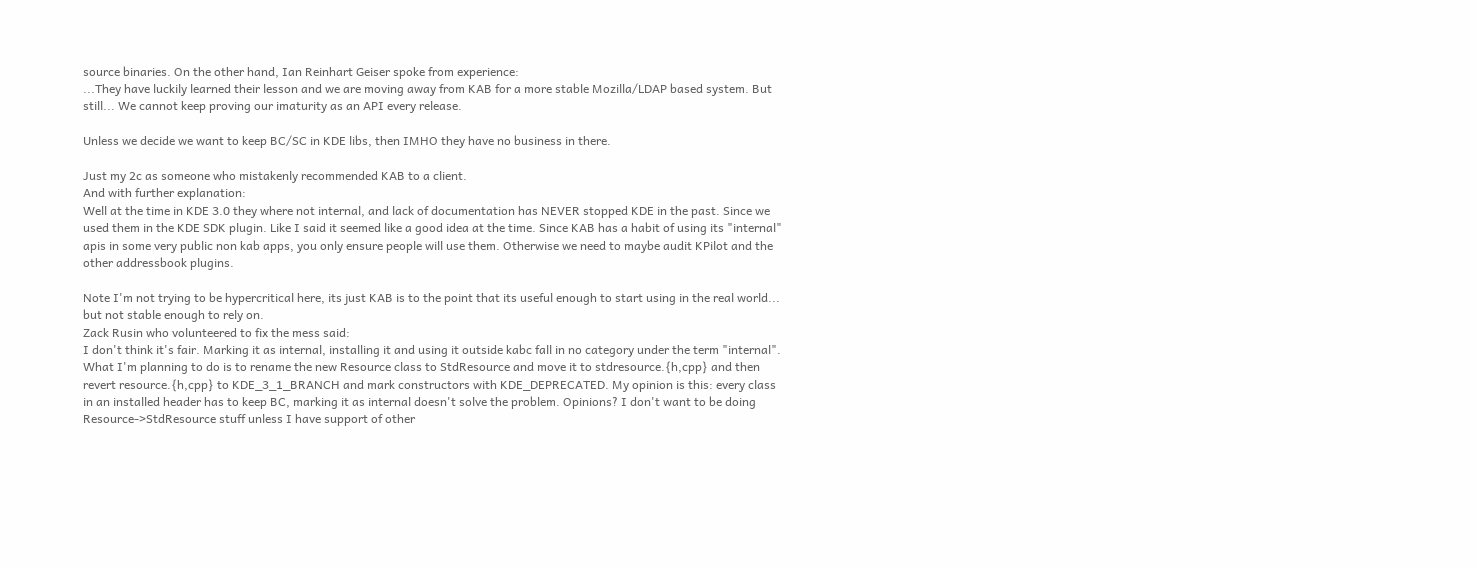source binaries. On the other hand, Ian Reinhart Geiser spoke from experience:
...They have luckily learned their lesson and we are moving away from KAB for a more stable Mozilla/LDAP based system. But still... We cannot keep proving our imaturity as an API every release.

Unless we decide we want to keep BC/SC in KDE libs, then IMHO they have no business in there.

Just my 2c as someone who mistakenly recommended KAB to a client.
And with further explanation:
Well at the time in KDE 3.0 they where not internal, and lack of documentation has NEVER stopped KDE in the past. Since we used them in the KDE SDK plugin. Like I said it seemed like a good idea at the time. Since KAB has a habit of using its "internal" apis in some very public non kab apps, you only ensure people will use them. Otherwise we need to maybe audit KPilot and the other addressbook plugins.

Note I'm not trying to be hypercritical here, its just KAB is to the point that its useful enough to start using in the real world... but not stable enough to rely on.
Zack Rusin who volunteered to fix the mess said:
I don't think it's fair. Marking it as internal, installing it and using it outside kabc fall in no category under the term "internal". What I'm planning to do is to rename the new Resource class to StdResource and move it to stdresource.{h,cpp} and then revert resource.{h,cpp} to KDE_3_1_BRANCH and mark constructors with KDE_DEPRECATED. My opinion is this: every class in an installed header has to keep BC, marking it as internal doesn't solve the problem. Opinions? I don't want to be doing Resource->StdResource stuff unless I have support of other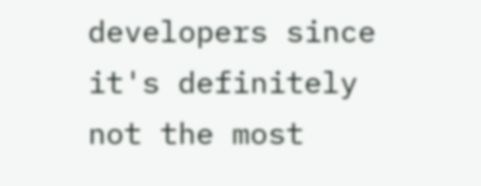developers since it's definitely not the most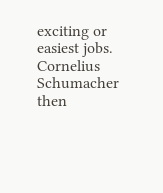exciting or easiest jobs.
Cornelius Schumacher then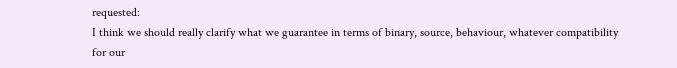requested:
I think we should really clarify what we guarantee in terms of binary, source, behaviour, whatever compatibility for our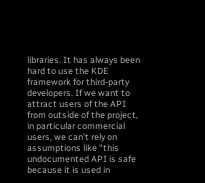libraries. It has always been hard to use the KDE framework for third-party developers. If we want to attract users of the API from outside of the project, in particular commercial users, we can't rely on assumptions like "this undocumented API is safe because it is used in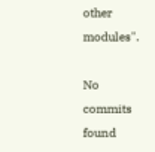other modules".

No commits found